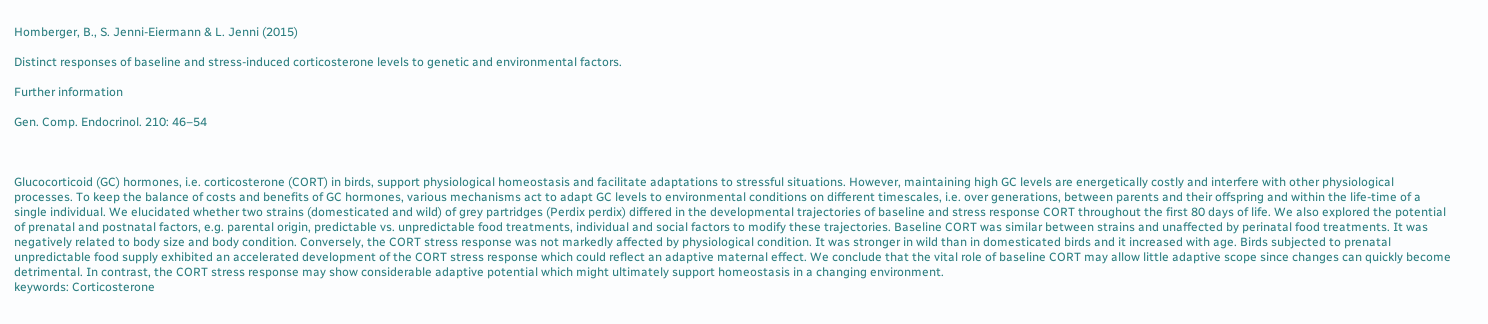Homberger, B., S. Jenni-Eiermann & L. Jenni (2015)

Distinct responses of baseline and stress-induced corticosterone levels to genetic and environmental factors.

Further information

Gen. Comp. Endocrinol. 210: 46–54



Glucocorticoid (GC) hormones, i.e. corticosterone (CORT) in birds, support physiological homeostasis and facilitate adaptations to stressful situations. However, maintaining high GC levels are energetically costly and interfere with other physiological processes. To keep the balance of costs and benefits of GC hormones, various mechanisms act to adapt GC levels to environmental conditions on different timescales, i.e. over generations, between parents and their offspring and within the life-time of a single individual. We elucidated whether two strains (domesticated and wild) of grey partridges (Perdix perdix) differed in the developmental trajectories of baseline and stress response CORT throughout the first 80 days of life. We also explored the potential of prenatal and postnatal factors, e.g. parental origin, predictable vs. unpredictable food treatments, individual and social factors to modify these trajectories. Baseline CORT was similar between strains and unaffected by perinatal food treatments. It was negatively related to body size and body condition. Conversely, the CORT stress response was not markedly affected by physiological condition. It was stronger in wild than in domesticated birds and it increased with age. Birds subjected to prenatal unpredictable food supply exhibited an accelerated development of the CORT stress response which could reflect an adaptive maternal effect. We conclude that the vital role of baseline CORT may allow little adaptive scope since changes can quickly become detrimental. In contrast, the CORT stress response may show considerable adaptive potential which might ultimately support homeostasis in a changing environment.
keywords: Corticosterone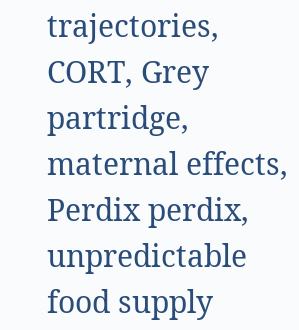trajectories, CORT, Grey partridge, maternal effects, Perdix perdix, unpredictable food supply